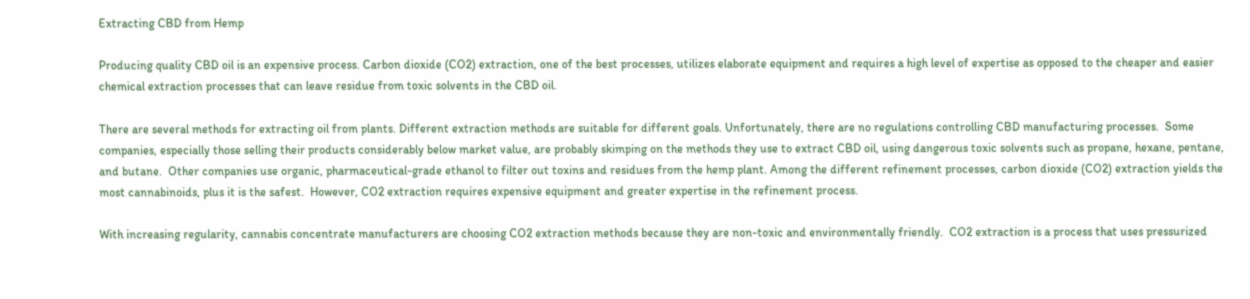Extracting CBD from Hemp

Producing quality CBD oil is an expensive process. Carbon dioxide (CO2) extraction, one of the best processes, utilizes elaborate equipment and requires a high level of expertise as opposed to the cheaper and easier chemical extraction processes that can leave residue from toxic solvents in the CBD oil.

There are several methods for extracting oil from plants. Different extraction methods are suitable for different goals. Unfortunately, there are no regulations controlling CBD manufacturing processes.  Some companies, especially those selling their products considerably below market value, are probably skimping on the methods they use to extract CBD oil, using dangerous toxic solvents such as propane, hexane, pentane, and butane.  Other companies use organic, pharmaceutical-grade ethanol to filter out toxins and residues from the hemp plant. Among the different refinement processes, carbon dioxide (CO2) extraction yields the most cannabinoids, plus it is the safest.  However, CO2 extraction requires expensive equipment and greater expertise in the refinement process.

With increasing regularity, cannabis concentrate manufacturers are choosing CO2 extraction methods because they are non-toxic and environmentally friendly.  CO2 extraction is a process that uses pressurized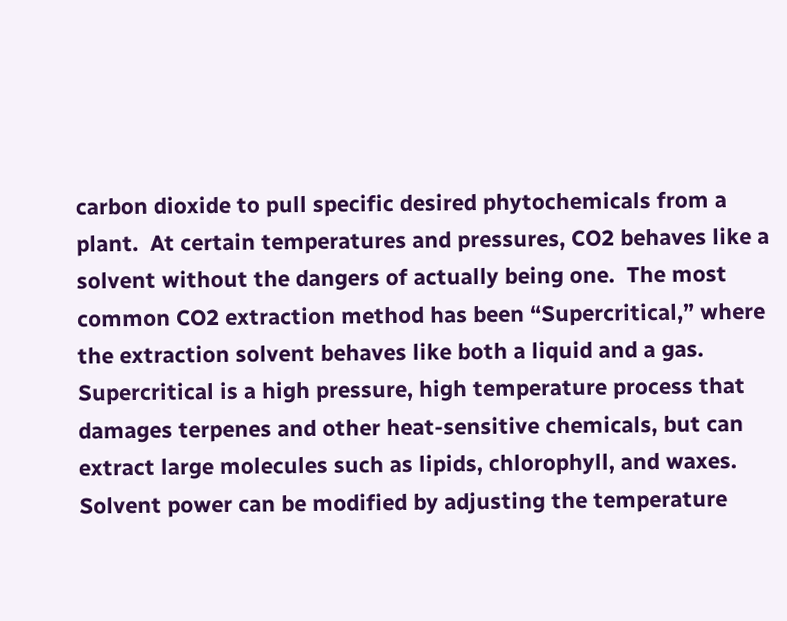carbon dioxide to pull specific desired phytochemicals from a plant.  At certain temperatures and pressures, CO2 behaves like a solvent without the dangers of actually being one.  The most common CO2 extraction method has been “Supercritical,” where the extraction solvent behaves like both a liquid and a gas.  Supercritical is a high pressure, high temperature process that damages terpenes and other heat-sensitive chemicals, but can extract large molecules such as lipids, chlorophyll, and waxes.  Solvent power can be modified by adjusting the temperature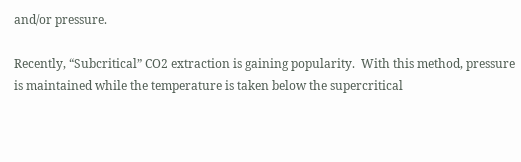and/or pressure.

Recently, “Subcritical” CO2 extraction is gaining popularity.  With this method, pressure is maintained while the temperature is taken below the supercritical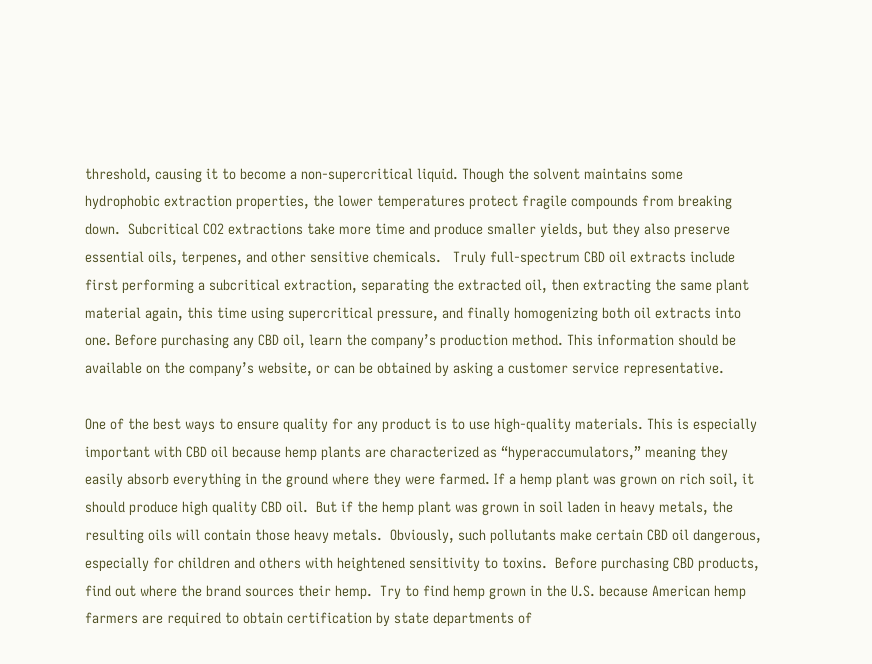threshold, causing it to become a non-supercritical liquid. Though the solvent maintains some hydrophobic extraction properties, the lower temperatures protect fragile compounds from breaking down.  Subcritical CO2 extractions take more time and produce smaller yields, but they also preserve essential oils, terpenes, and other sensitive chemicals.   Truly full-spectrum CBD oil extracts include first performing a subcritical extraction, separating the extracted oil, then extracting the same plant material again, this time using supercritical pressure, and finally homogenizing both oil extracts into one. Before purchasing any CBD oil, learn the company’s production method. This information should be available on the company’s website, or can be obtained by asking a customer service representative.

One of the best ways to ensure quality for any product is to use high-quality materials. This is especially important with CBD oil because hemp plants are characterized as “hyperaccumulators,” meaning they easily absorb everything in the ground where they were farmed. If a hemp plant was grown on rich soil, it should produce high quality CBD oil.  But if the hemp plant was grown in soil laden in heavy metals, the resulting oils will contain those heavy metals.  Obviously, such pollutants make certain CBD oil dangerous, especially for children and others with heightened sensitivity to toxins.  Before purchasing CBD products, find out where the brand sources their hemp.  Try to find hemp grown in the U.S. because American hemp farmers are required to obtain certification by state departments of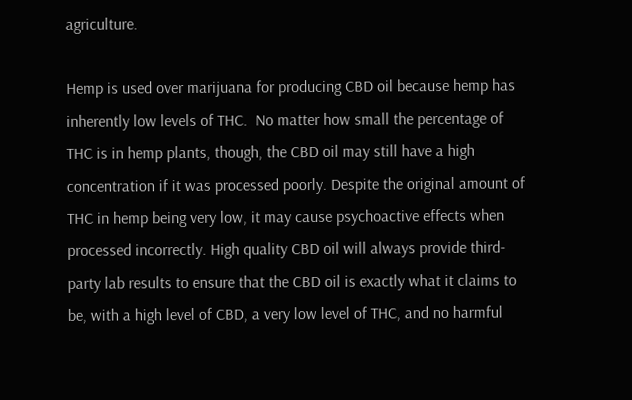agriculture.

Hemp is used over marijuana for producing CBD oil because hemp has inherently low levels of THC.  No matter how small the percentage of THC is in hemp plants, though, the CBD oil may still have a high concentration if it was processed poorly. Despite the original amount of THC in hemp being very low, it may cause psychoactive effects when processed incorrectly. High quality CBD oil will always provide third-party lab results to ensure that the CBD oil is exactly what it claims to be, with a high level of CBD, a very low level of THC, and no harmful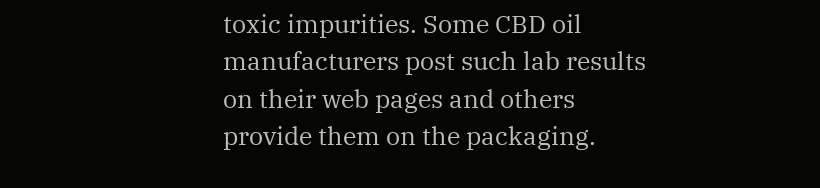toxic impurities. Some CBD oil manufacturers post such lab results on their web pages and others provide them on the packaging.